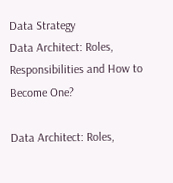Data Strategy
Data Architect: Roles, Responsibilities and How to Become One?

Data Architect: Roles,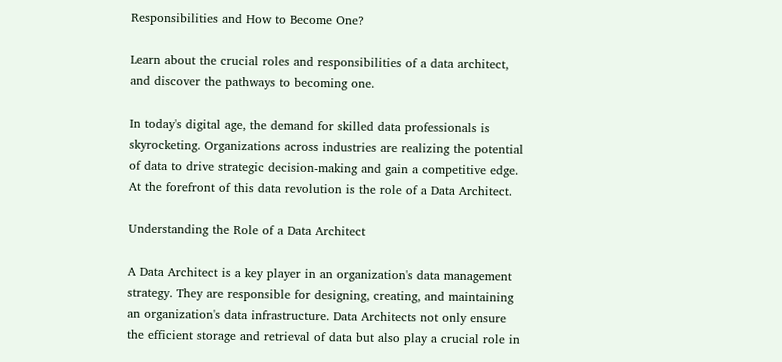Responsibilities and How to Become One?

Learn about the crucial roles and responsibilities of a data architect, and discover the pathways to becoming one.

In today's digital age, the demand for skilled data professionals is skyrocketing. Organizations across industries are realizing the potential of data to drive strategic decision-making and gain a competitive edge. At the forefront of this data revolution is the role of a Data Architect.

Understanding the Role of a Data Architect

A Data Architect is a key player in an organization's data management strategy. They are responsible for designing, creating, and maintaining an organization's data infrastructure. Data Architects not only ensure the efficient storage and retrieval of data but also play a crucial role in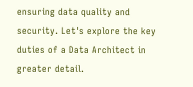ensuring data quality and security. Let's explore the key duties of a Data Architect in greater detail.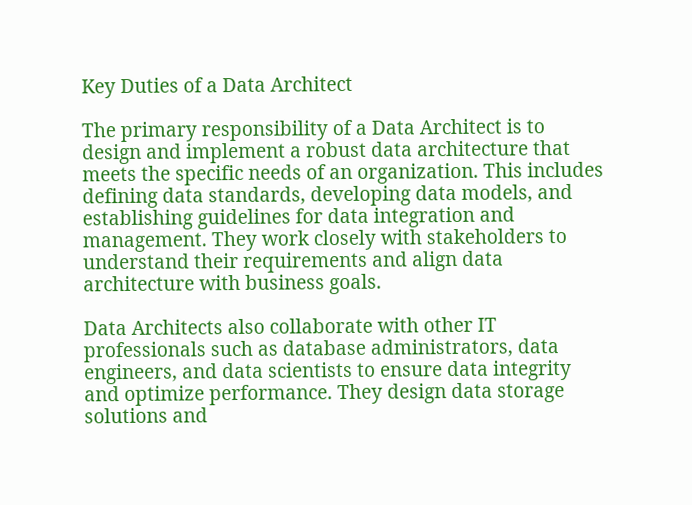Key Duties of a Data Architect

The primary responsibility of a Data Architect is to design and implement a robust data architecture that meets the specific needs of an organization. This includes defining data standards, developing data models, and establishing guidelines for data integration and management. They work closely with stakeholders to understand their requirements and align data architecture with business goals.

Data Architects also collaborate with other IT professionals such as database administrators, data engineers, and data scientists to ensure data integrity and optimize performance. They design data storage solutions and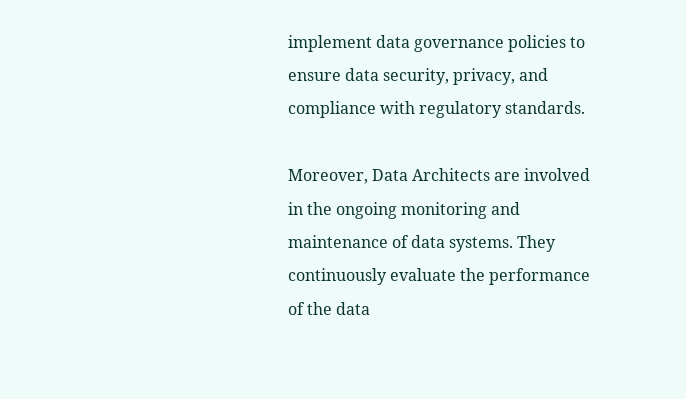implement data governance policies to ensure data security, privacy, and compliance with regulatory standards.

Moreover, Data Architects are involved in the ongoing monitoring and maintenance of data systems. They continuously evaluate the performance of the data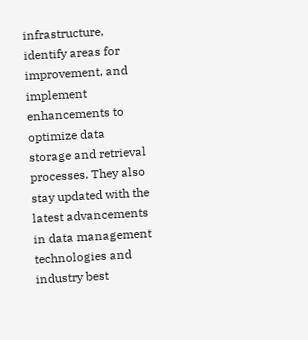infrastructure, identify areas for improvement, and implement enhancements to optimize data storage and retrieval processes. They also stay updated with the latest advancements in data management technologies and industry best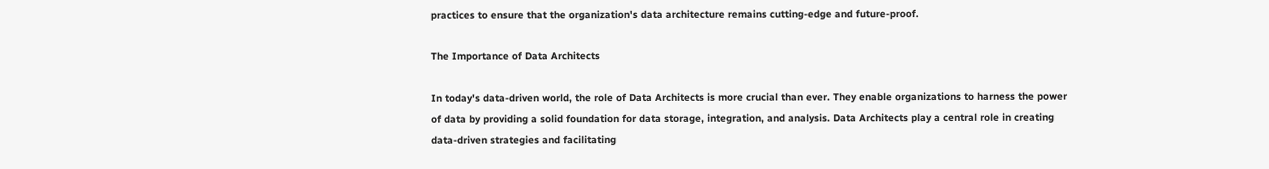practices to ensure that the organization's data architecture remains cutting-edge and future-proof.

The Importance of Data Architects

In today's data-driven world, the role of Data Architects is more crucial than ever. They enable organizations to harness the power of data by providing a solid foundation for data storage, integration, and analysis. Data Architects play a central role in creating data-driven strategies and facilitating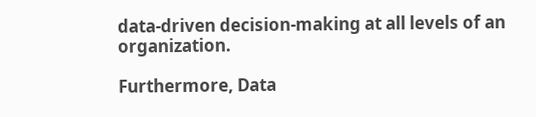data-driven decision-making at all levels of an organization.

Furthermore, Data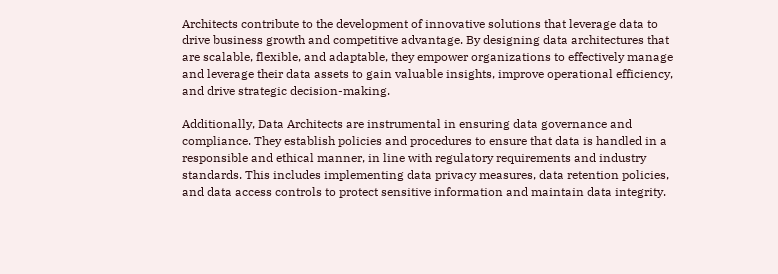Architects contribute to the development of innovative solutions that leverage data to drive business growth and competitive advantage. By designing data architectures that are scalable, flexible, and adaptable, they empower organizations to effectively manage and leverage their data assets to gain valuable insights, improve operational efficiency, and drive strategic decision-making.

Additionally, Data Architects are instrumental in ensuring data governance and compliance. They establish policies and procedures to ensure that data is handled in a responsible and ethical manner, in line with regulatory requirements and industry standards. This includes implementing data privacy measures, data retention policies, and data access controls to protect sensitive information and maintain data integrity.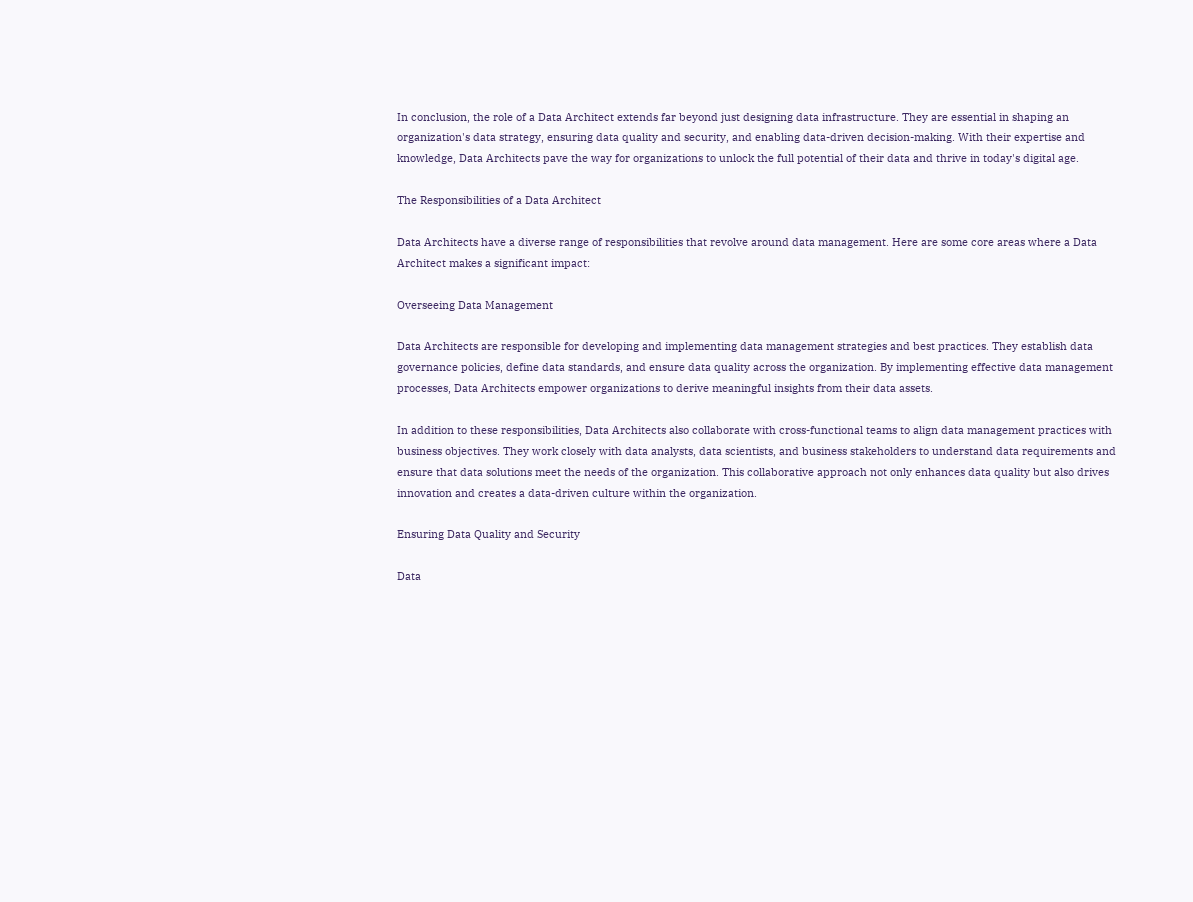In conclusion, the role of a Data Architect extends far beyond just designing data infrastructure. They are essential in shaping an organization's data strategy, ensuring data quality and security, and enabling data-driven decision-making. With their expertise and knowledge, Data Architects pave the way for organizations to unlock the full potential of their data and thrive in today's digital age.

The Responsibilities of a Data Architect

Data Architects have a diverse range of responsibilities that revolve around data management. Here are some core areas where a Data Architect makes a significant impact:

Overseeing Data Management

Data Architects are responsible for developing and implementing data management strategies and best practices. They establish data governance policies, define data standards, and ensure data quality across the organization. By implementing effective data management processes, Data Architects empower organizations to derive meaningful insights from their data assets.

In addition to these responsibilities, Data Architects also collaborate with cross-functional teams to align data management practices with business objectives. They work closely with data analysts, data scientists, and business stakeholders to understand data requirements and ensure that data solutions meet the needs of the organization. This collaborative approach not only enhances data quality but also drives innovation and creates a data-driven culture within the organization.

Ensuring Data Quality and Security

Data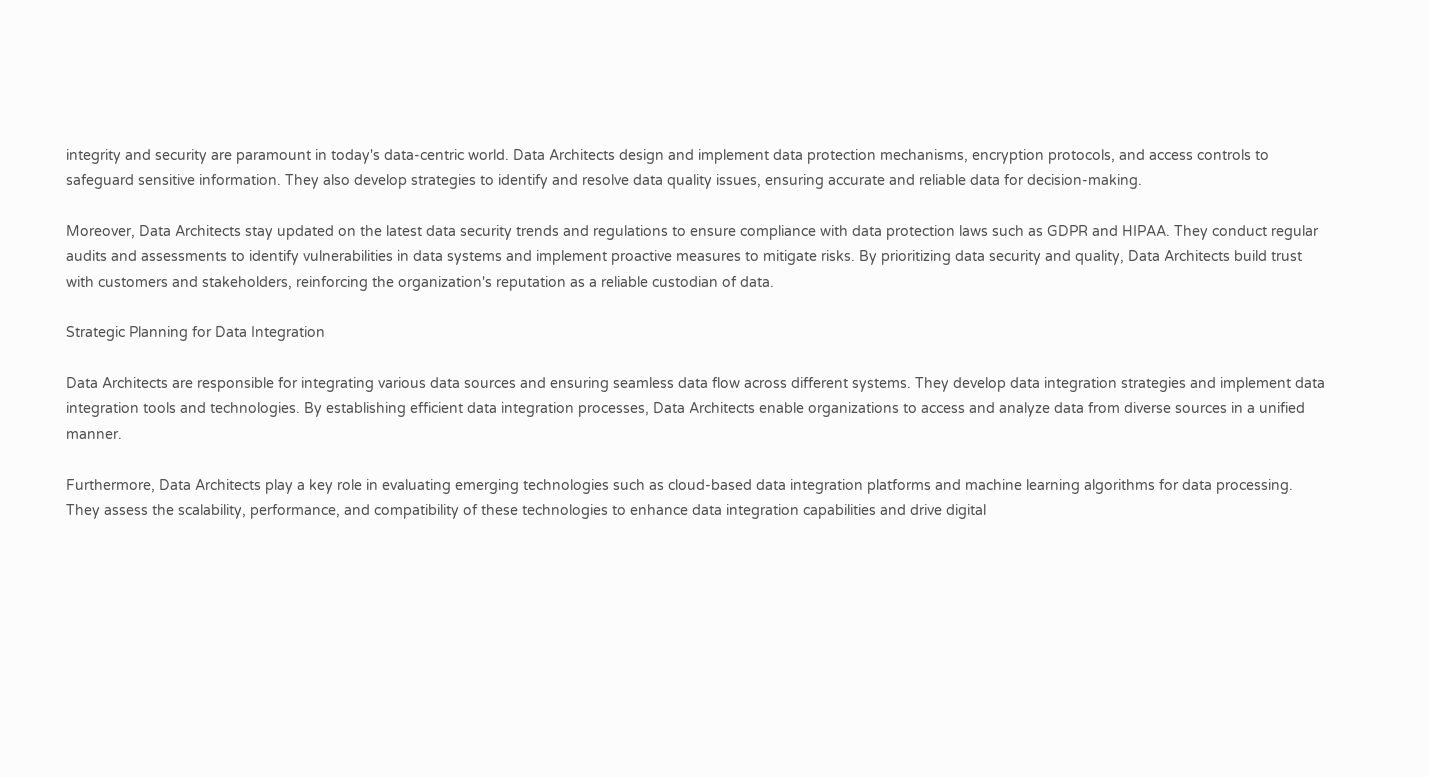integrity and security are paramount in today's data-centric world. Data Architects design and implement data protection mechanisms, encryption protocols, and access controls to safeguard sensitive information. They also develop strategies to identify and resolve data quality issues, ensuring accurate and reliable data for decision-making.

Moreover, Data Architects stay updated on the latest data security trends and regulations to ensure compliance with data protection laws such as GDPR and HIPAA. They conduct regular audits and assessments to identify vulnerabilities in data systems and implement proactive measures to mitigate risks. By prioritizing data security and quality, Data Architects build trust with customers and stakeholders, reinforcing the organization's reputation as a reliable custodian of data.

Strategic Planning for Data Integration

Data Architects are responsible for integrating various data sources and ensuring seamless data flow across different systems. They develop data integration strategies and implement data integration tools and technologies. By establishing efficient data integration processes, Data Architects enable organizations to access and analyze data from diverse sources in a unified manner.

Furthermore, Data Architects play a key role in evaluating emerging technologies such as cloud-based data integration platforms and machine learning algorithms for data processing. They assess the scalability, performance, and compatibility of these technologies to enhance data integration capabilities and drive digital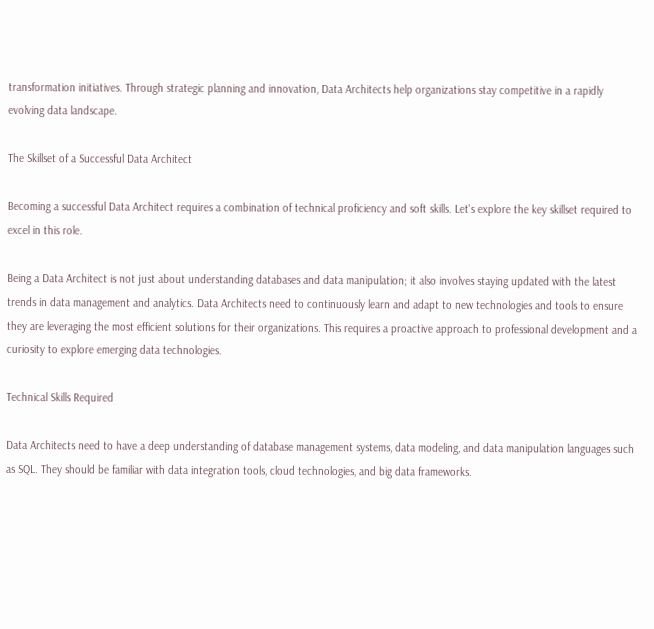transformation initiatives. Through strategic planning and innovation, Data Architects help organizations stay competitive in a rapidly evolving data landscape.

The Skillset of a Successful Data Architect

Becoming a successful Data Architect requires a combination of technical proficiency and soft skills. Let's explore the key skillset required to excel in this role.

Being a Data Architect is not just about understanding databases and data manipulation; it also involves staying updated with the latest trends in data management and analytics. Data Architects need to continuously learn and adapt to new technologies and tools to ensure they are leveraging the most efficient solutions for their organizations. This requires a proactive approach to professional development and a curiosity to explore emerging data technologies.

Technical Skills Required

Data Architects need to have a deep understanding of database management systems, data modeling, and data manipulation languages such as SQL. They should be familiar with data integration tools, cloud technologies, and big data frameworks.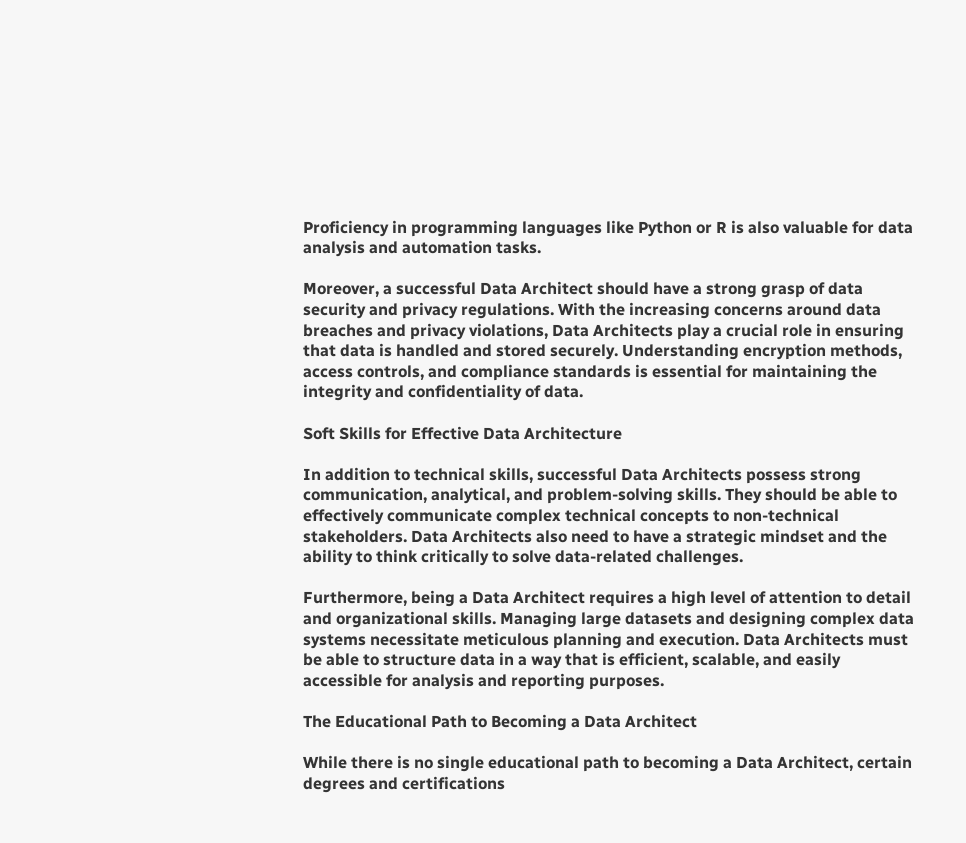Proficiency in programming languages like Python or R is also valuable for data analysis and automation tasks.

Moreover, a successful Data Architect should have a strong grasp of data security and privacy regulations. With the increasing concerns around data breaches and privacy violations, Data Architects play a crucial role in ensuring that data is handled and stored securely. Understanding encryption methods, access controls, and compliance standards is essential for maintaining the integrity and confidentiality of data.

Soft Skills for Effective Data Architecture

In addition to technical skills, successful Data Architects possess strong communication, analytical, and problem-solving skills. They should be able to effectively communicate complex technical concepts to non-technical stakeholders. Data Architects also need to have a strategic mindset and the ability to think critically to solve data-related challenges.

Furthermore, being a Data Architect requires a high level of attention to detail and organizational skills. Managing large datasets and designing complex data systems necessitate meticulous planning and execution. Data Architects must be able to structure data in a way that is efficient, scalable, and easily accessible for analysis and reporting purposes.

The Educational Path to Becoming a Data Architect

While there is no single educational path to becoming a Data Architect, certain degrees and certifications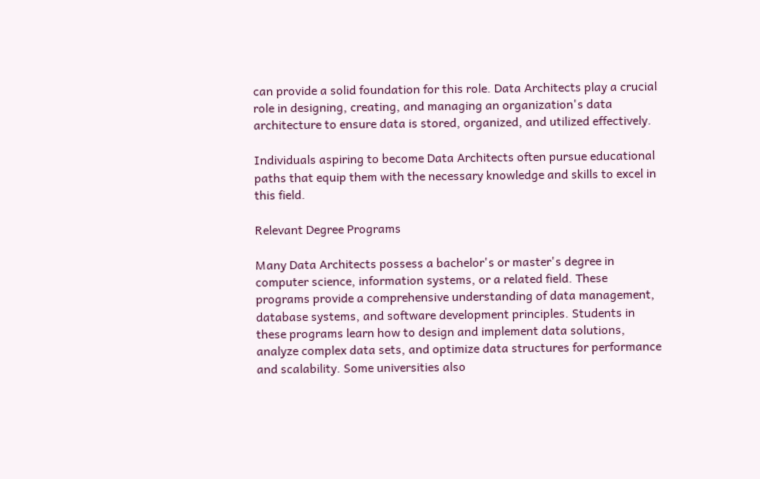can provide a solid foundation for this role. Data Architects play a crucial role in designing, creating, and managing an organization's data architecture to ensure data is stored, organized, and utilized effectively.

Individuals aspiring to become Data Architects often pursue educational paths that equip them with the necessary knowledge and skills to excel in this field.

Relevant Degree Programs

Many Data Architects possess a bachelor's or master's degree in computer science, information systems, or a related field. These programs provide a comprehensive understanding of data management, database systems, and software development principles. Students in these programs learn how to design and implement data solutions, analyze complex data sets, and optimize data structures for performance and scalability. Some universities also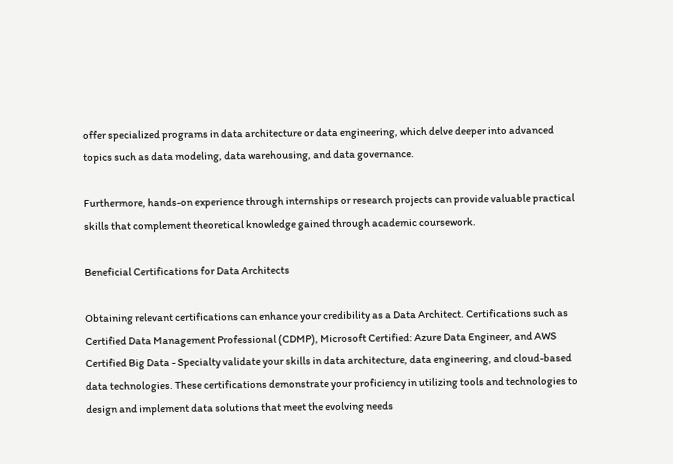offer specialized programs in data architecture or data engineering, which delve deeper into advanced topics such as data modeling, data warehousing, and data governance.

Furthermore, hands-on experience through internships or research projects can provide valuable practical skills that complement theoretical knowledge gained through academic coursework.

Beneficial Certifications for Data Architects

Obtaining relevant certifications can enhance your credibility as a Data Architect. Certifications such as Certified Data Management Professional (CDMP), Microsoft Certified: Azure Data Engineer, and AWS Certified Big Data - Specialty validate your skills in data architecture, data engineering, and cloud-based data technologies. These certifications demonstrate your proficiency in utilizing tools and technologies to design and implement data solutions that meet the evolving needs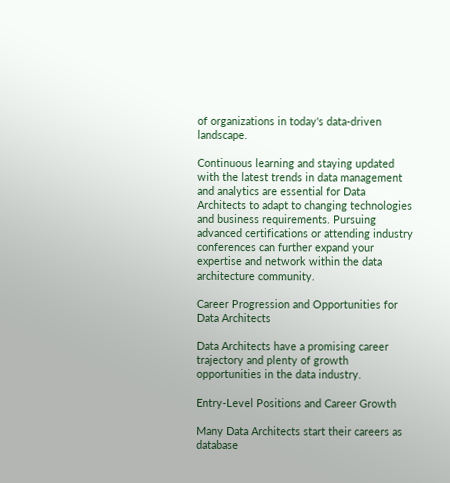of organizations in today's data-driven landscape.

Continuous learning and staying updated with the latest trends in data management and analytics are essential for Data Architects to adapt to changing technologies and business requirements. Pursuing advanced certifications or attending industry conferences can further expand your expertise and network within the data architecture community.

Career Progression and Opportunities for Data Architects

Data Architects have a promising career trajectory and plenty of growth opportunities in the data industry.

Entry-Level Positions and Career Growth

Many Data Architects start their careers as database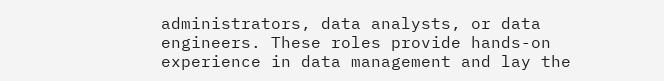administrators, data analysts, or data engineers. These roles provide hands-on experience in data management and lay the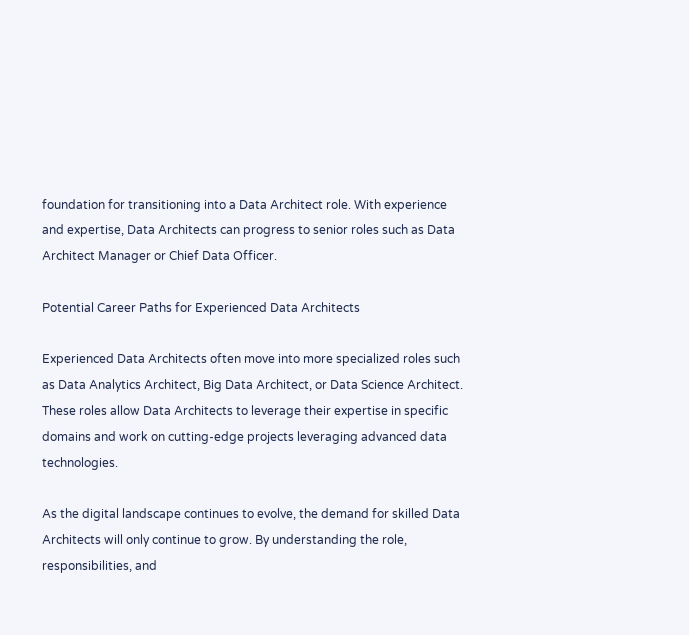foundation for transitioning into a Data Architect role. With experience and expertise, Data Architects can progress to senior roles such as Data Architect Manager or Chief Data Officer.

Potential Career Paths for Experienced Data Architects

Experienced Data Architects often move into more specialized roles such as Data Analytics Architect, Big Data Architect, or Data Science Architect. These roles allow Data Architects to leverage their expertise in specific domains and work on cutting-edge projects leveraging advanced data technologies.

As the digital landscape continues to evolve, the demand for skilled Data Architects will only continue to grow. By understanding the role, responsibilities, and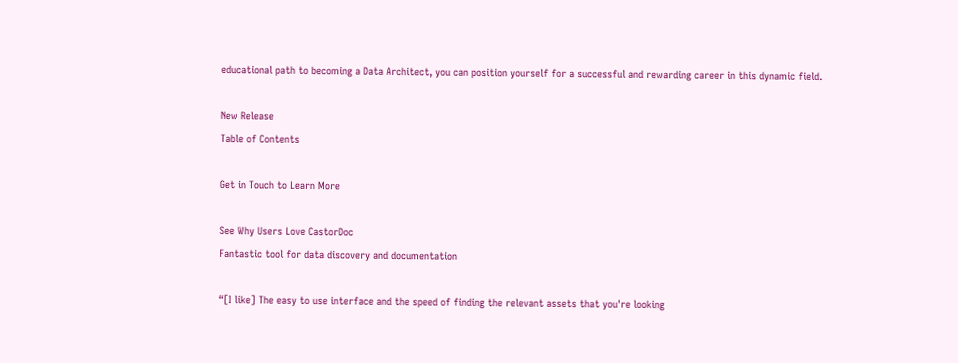educational path to becoming a Data Architect, you can position yourself for a successful and rewarding career in this dynamic field.

New Release
Table of Contents

Get in Touch to Learn More

See Why Users Love CastorDoc
Fantastic tool for data discovery and documentation

“[I like] The easy to use interface and the speed of finding the relevant assets that you're looking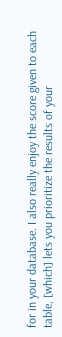for in your database. I also really enjoy the score given to each table, [which] lets you prioritize the results of your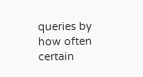queries by how often certain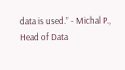data is used.” - Michal P., Head of Data